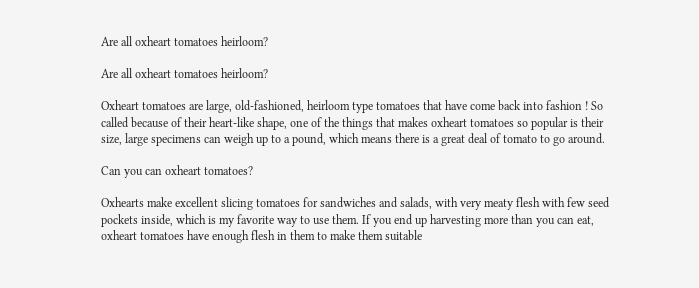Are all oxheart tomatoes heirloom?

Are all oxheart tomatoes heirloom?

Oxheart tomatoes are large, old-fashioned, heirloom type tomatoes that have come back into fashion ! So called because of their heart-like shape, one of the things that makes oxheart tomatoes so popular is their size, large specimens can weigh up to a pound, which means there is a great deal of tomato to go around.

Can you can oxheart tomatoes?

Oxhearts make excellent slicing tomatoes for sandwiches and salads, with very meaty flesh with few seed pockets inside, which is my favorite way to use them. If you end up harvesting more than you can eat, oxheart tomatoes have enough flesh in them to make them suitable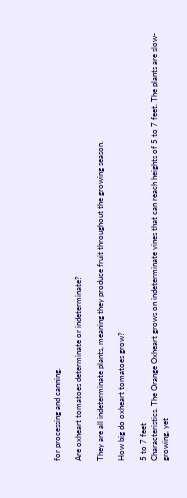for processing and canning.

Are oxheart tomatoes determinate or indeterminate?

They are all indeterminate plants, meaning they produce fruit throughout the growing season.

How big do oxheart tomatoes grow?

5 to 7 feet
Characteristics. The Orange Oxheart grows on indeterminate vines that can reach heights of 5 to 7 feet. The plants are slow-growing, yet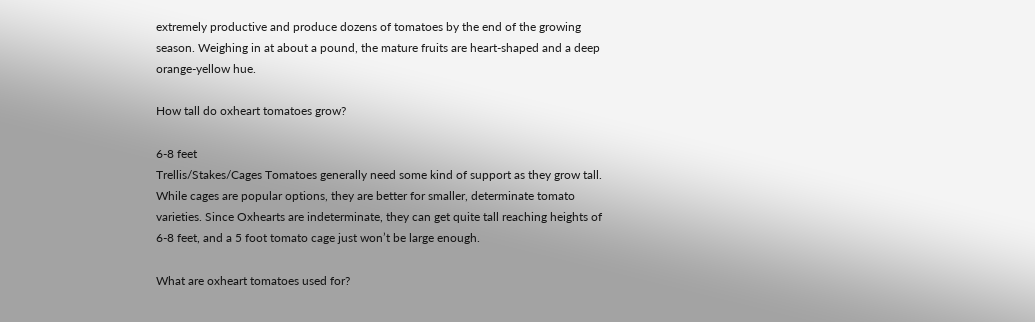extremely productive and produce dozens of tomatoes by the end of the growing season. Weighing in at about a pound, the mature fruits are heart-shaped and a deep orange-yellow hue.

How tall do oxheart tomatoes grow?

6-8 feet
Trellis/Stakes/Cages Tomatoes generally need some kind of support as they grow tall. While cages are popular options, they are better for smaller, determinate tomato varieties. Since Oxhearts are indeterminate, they can get quite tall reaching heights of 6-8 feet, and a 5 foot tomato cage just won’t be large enough.

What are oxheart tomatoes used for?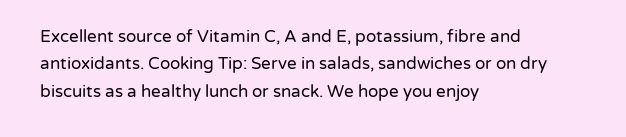Excellent source of Vitamin C, A and E, potassium, fibre and antioxidants. Cooking Tip: Serve in salads, sandwiches or on dry biscuits as a healthy lunch or snack. We hope you enjoy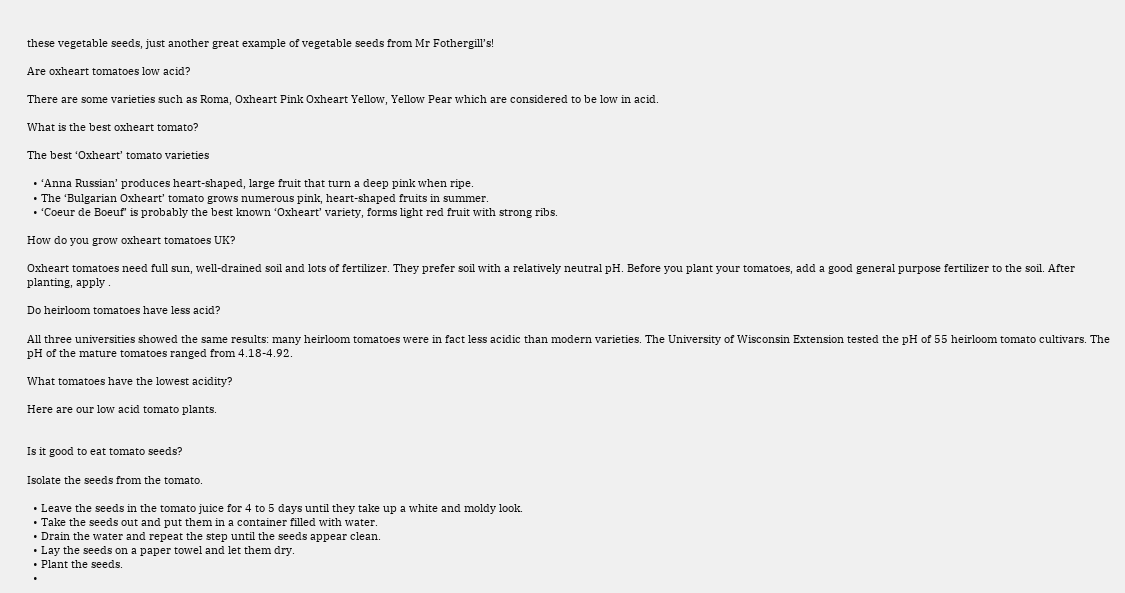these vegetable seeds, just another great example of vegetable seeds from Mr Fothergill’s!

Are oxheart tomatoes low acid?

There are some varieties such as Roma, Oxheart Pink Oxheart Yellow, Yellow Pear which are considered to be low in acid.

What is the best oxheart tomato?

The best ‘Oxheart’ tomato varieties

  • ‘Anna Russian’ produces heart-shaped, large fruit that turn a deep pink when ripe.
  • The ‘Bulgarian Oxheart’ tomato grows numerous pink, heart-shaped fruits in summer.
  • ‘Coeur de Boeuf’ is probably the best known ‘Oxheart’ variety, forms light red fruit with strong ribs.

How do you grow oxheart tomatoes UK?

Oxheart tomatoes need full sun, well-drained soil and lots of fertilizer. They prefer soil with a relatively neutral pH. Before you plant your tomatoes, add a good general purpose fertilizer to the soil. After planting, apply .

Do heirloom tomatoes have less acid?

All three universities showed the same results: many heirloom tomatoes were in fact less acidic than modern varieties. The University of Wisconsin Extension tested the pH of 55 heirloom tomato cultivars. The pH of the mature tomatoes ranged from 4.18-4.92.

What tomatoes have the lowest acidity?

Here are our low acid tomato plants.


Is it good to eat tomato seeds?

Isolate the seeds from the tomato.

  • Leave the seeds in the tomato juice for 4 to 5 days until they take up a white and moldy look.
  • Take the seeds out and put them in a container filled with water.
  • Drain the water and repeat the step until the seeds appear clean.
  • Lay the seeds on a paper towel and let them dry.
  • Plant the seeds.
  •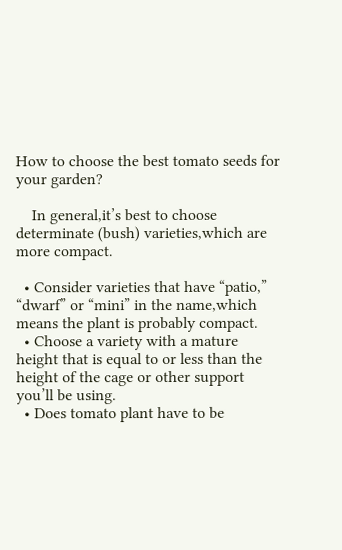How to choose the best tomato seeds for your garden?

    In general,it’s best to choose determinate (bush) varieties,which are more compact.

  • Consider varieties that have “patio,” “dwarf” or “mini” in the name,which means the plant is probably compact.
  • Choose a variety with a mature height that is equal to or less than the height of the cage or other support you’ll be using.
  • Does tomato plant have to be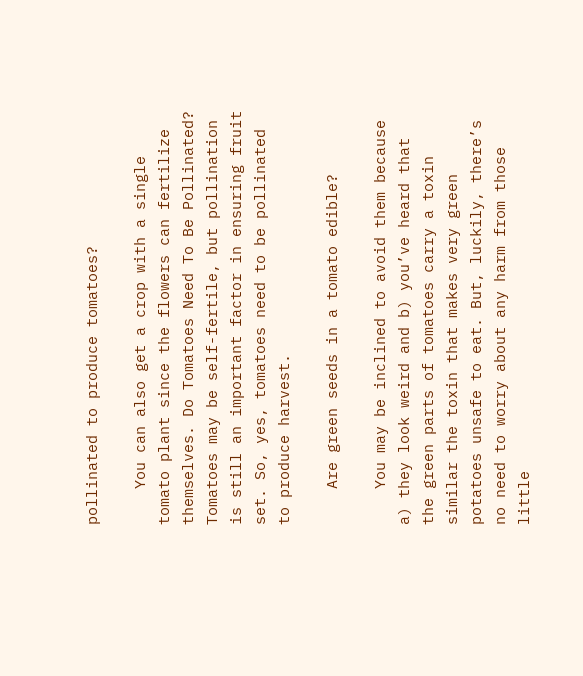pollinated to produce tomatoes?

    You can also get a crop with a single tomato plant since the flowers can fertilize themselves. Do Tomatoes Need To Be Pollinated? Tomatoes may be self-fertile, but pollination is still an important factor in ensuring fruit set. So, yes, tomatoes need to be pollinated to produce harvest.

    Are green seeds in a tomato edible?

    You may be inclined to avoid them because a) they look weird and b) you’ve heard that the green parts of tomatoes carry a toxin similar the toxin that makes very green potatoes unsafe to eat. But, luckily, there’s no need to worry about any harm from those little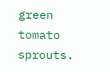green tomato sprouts.